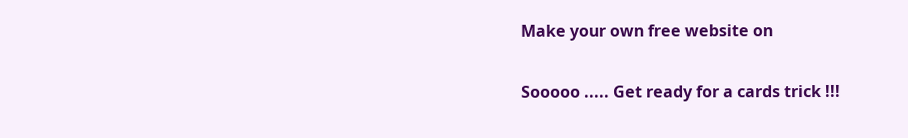Make your own free website on

Sooooo ..... Get ready for a cards trick !!!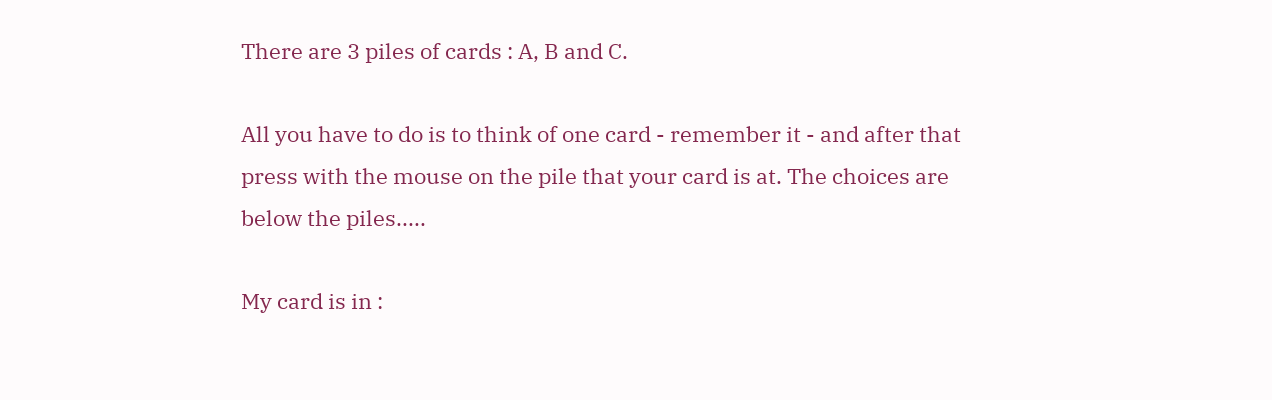There are 3 piles of cards : A, B and C.

All you have to do is to think of one card - remember it - and after that press with the mouse on the pile that your card is at. The choices are below the piles.....

My card is in :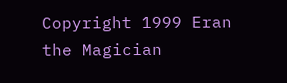Copyright 1999 Eran the Magician